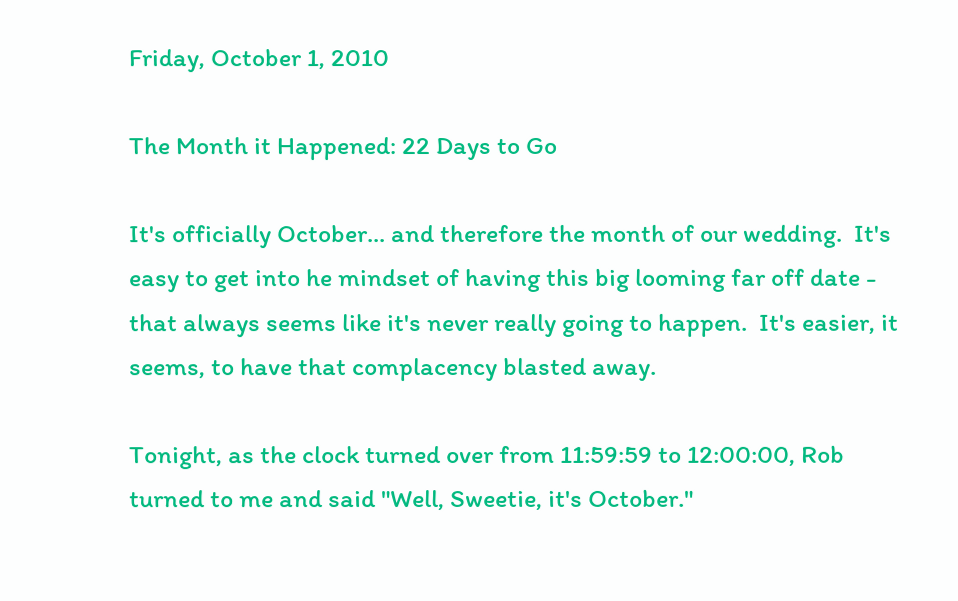Friday, October 1, 2010

The Month it Happened: 22 Days to Go

It's officially October... and therefore the month of our wedding.  It's easy to get into he mindset of having this big looming far off date - that always seems like it's never really going to happen.  It's easier, it seems, to have that complacency blasted away.

Tonight, as the clock turned over from 11:59:59 to 12:00:00, Rob turned to me and said "Well, Sweetie, it's October."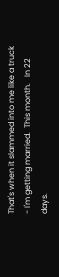That's when it slammed into me like a truck - I'm getting married.  This month.   In 22 days.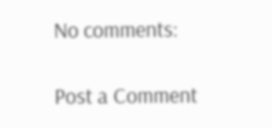No comments:

Post a Comment